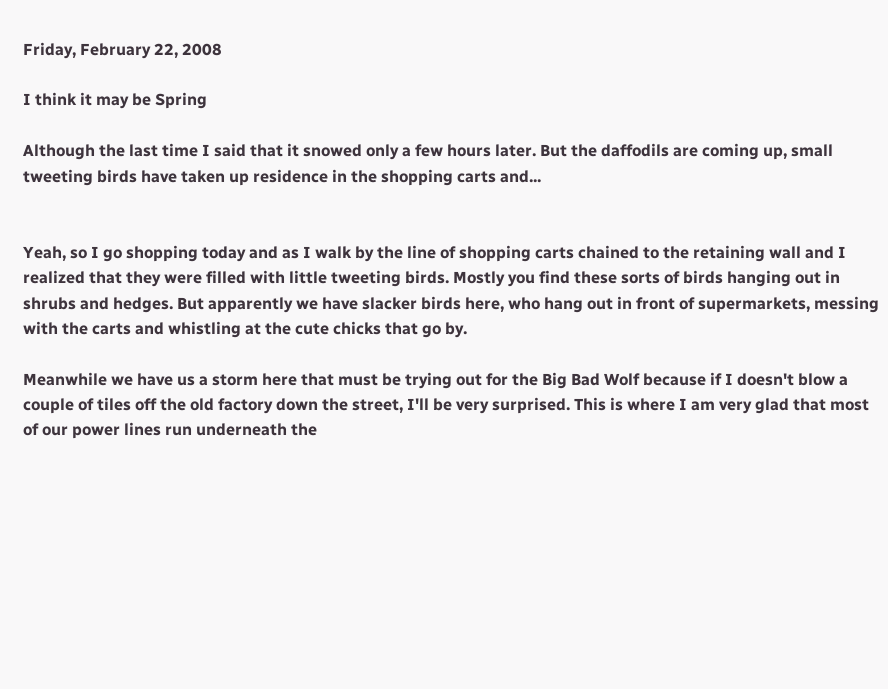Friday, February 22, 2008

I think it may be Spring

Although the last time I said that it snowed only a few hours later. But the daffodils are coming up, small tweeting birds have taken up residence in the shopping carts and...


Yeah, so I go shopping today and as I walk by the line of shopping carts chained to the retaining wall and I realized that they were filled with little tweeting birds. Mostly you find these sorts of birds hanging out in shrubs and hedges. But apparently we have slacker birds here, who hang out in front of supermarkets, messing with the carts and whistling at the cute chicks that go by.

Meanwhile we have us a storm here that must be trying out for the Big Bad Wolf because if I doesn't blow a couple of tiles off the old factory down the street, I'll be very surprised. This is where I am very glad that most of our power lines run underneath the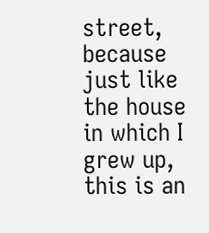street, because just like the house in which I grew up, this is an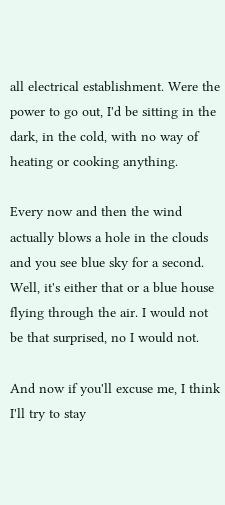all electrical establishment. Were the power to go out, I'd be sitting in the dark, in the cold, with no way of heating or cooking anything.

Every now and then the wind actually blows a hole in the clouds and you see blue sky for a second. Well, it's either that or a blue house flying through the air. I would not be that surprised, no I would not.

And now if you'll excuse me, I think I'll try to stay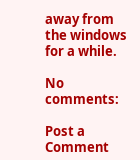away from the windows for a while.

No comments:

Post a Comment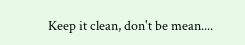Keep it clean, don't be mean....